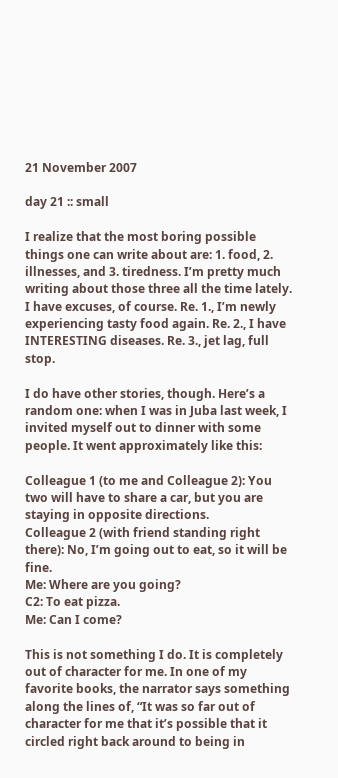21 November 2007

day 21 :: small

I realize that the most boring possible things one can write about are: 1. food, 2. illnesses, and 3. tiredness. I’m pretty much writing about those three all the time lately. I have excuses, of course. Re. 1., I’m newly experiencing tasty food again. Re. 2., I have INTERESTING diseases. Re. 3., jet lag, full stop.

I do have other stories, though. Here’s a random one: when I was in Juba last week, I invited myself out to dinner with some people. It went approximately like this:

Colleague 1 (to me and Colleague 2): You two will have to share a car, but you are staying in opposite directions.
Colleague 2 (with friend standing right there): No, I’m going out to eat, so it will be fine.
Me: Where are you going?
C2: To eat pizza.
Me: Can I come?

This is not something I do. It is completely out of character for me. In one of my favorite books, the narrator says something along the lines of, “It was so far out of character for me that it’s possible that it circled right back around to being in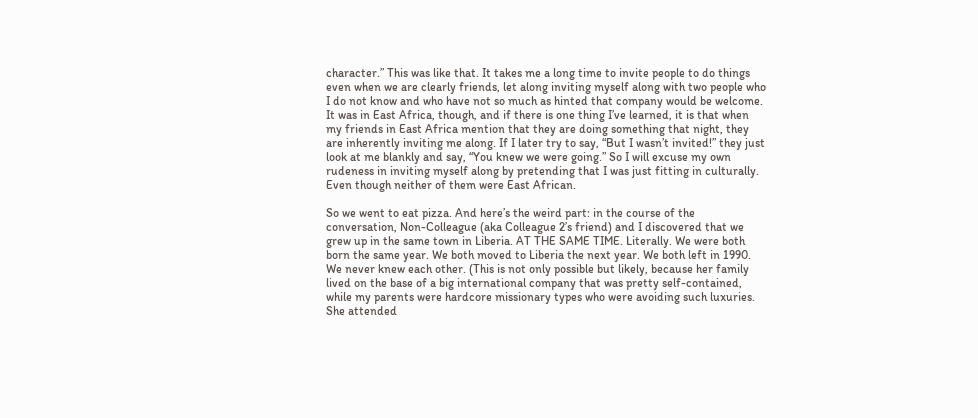character.” This was like that. It takes me a long time to invite people to do things even when we are clearly friends, let along inviting myself along with two people who I do not know and who have not so much as hinted that company would be welcome. It was in East Africa, though, and if there is one thing I’ve learned, it is that when my friends in East Africa mention that they are doing something that night, they are inherently inviting me along. If I later try to say, “But I wasn’t invited!” they just look at me blankly and say, “You knew we were going.” So I will excuse my own rudeness in inviting myself along by pretending that I was just fitting in culturally. Even though neither of them were East African.

So we went to eat pizza. And here’s the weird part: in the course of the conversation, Non-Colleague (aka Colleague 2’s friend) and I discovered that we grew up in the same town in Liberia. AT THE SAME TIME. Literally. We were both born the same year. We both moved to Liberia the next year. We both left in 1990. We never knew each other. (This is not only possible but likely, because her family lived on the base of a big international company that was pretty self-contained, while my parents were hardcore missionary types who were avoiding such luxuries. She attended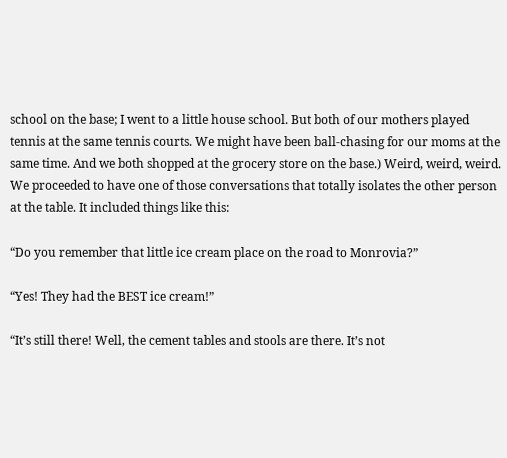school on the base; I went to a little house school. But both of our mothers played tennis at the same tennis courts. We might have been ball-chasing for our moms at the same time. And we both shopped at the grocery store on the base.) Weird, weird, weird. We proceeded to have one of those conversations that totally isolates the other person at the table. It included things like this:

“Do you remember that little ice cream place on the road to Monrovia?”

“Yes! They had the BEST ice cream!”

“It’s still there! Well, the cement tables and stools are there. It’s not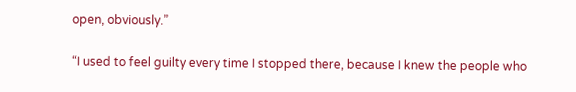open, obviously.”

“I used to feel guilty every time I stopped there, because I knew the people who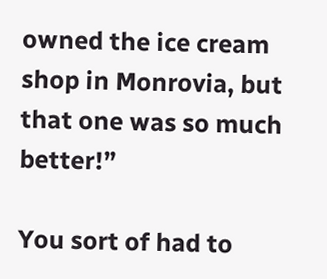owned the ice cream shop in Monrovia, but that one was so much better!”

You sort of had to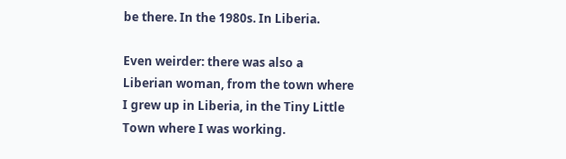be there. In the 1980s. In Liberia.

Even weirder: there was also a Liberian woman, from the town where I grew up in Liberia, in the Tiny Little Town where I was working.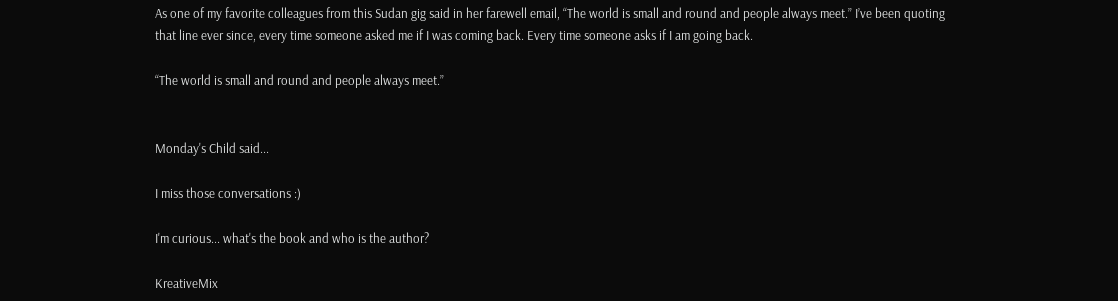As one of my favorite colleagues from this Sudan gig said in her farewell email, “The world is small and round and people always meet.” I’ve been quoting that line ever since, every time someone asked me if I was coming back. Every time someone asks if I am going back.

“The world is small and round and people always meet.”


Monday's Child said...

I miss those conversations :)

I'm curious... what's the book and who is the author?

KreativeMix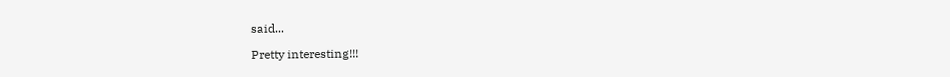said...

Pretty interesting!!!